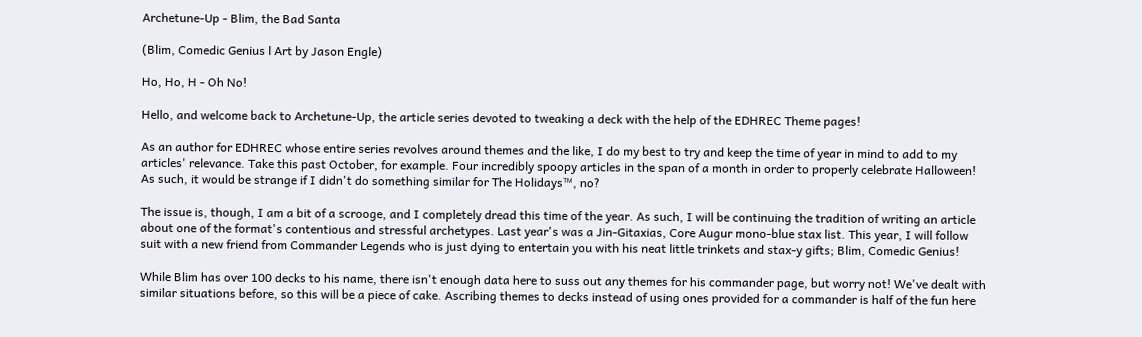Archetune-Up - Blim, the Bad Santa

(Blim, Comedic Genius l Art by Jason Engle)

Ho, Ho, H - Oh No!

Hello, and welcome back to Archetune-Up, the article series devoted to tweaking a deck with the help of the EDHREC Theme pages!

As an author for EDHREC whose entire series revolves around themes and the like, I do my best to try and keep the time of year in mind to add to my articles' relevance. Take this past October, for example. Four incredibly spoopy articles in the span of a month in order to properly celebrate Halloween! As such, it would be strange if I didn't do something similar for The Holidays™, no?

The issue is, though, I am a bit of a scrooge, and I completely dread this time of the year. As such, I will be continuing the tradition of writing an article about one of the format's contentious and stressful archetypes. Last year's was a Jin-Gitaxias, Core Augur mono-blue stax list. This year, I will follow suit with a new friend from Commander Legends who is just dying to entertain you with his neat little trinkets and stax-y gifts; Blim, Comedic Genius!

While Blim has over 100 decks to his name, there isn't enough data here to suss out any themes for his commander page, but worry not! We've dealt with similar situations before, so this will be a piece of cake. Ascribing themes to decks instead of using ones provided for a commander is half of the fun here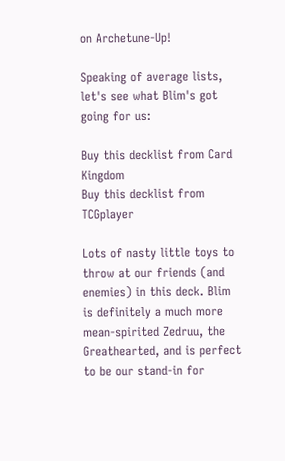on Archetune-Up!

Speaking of average lists, let's see what Blim's got going for us:

Buy this decklist from Card Kingdom
Buy this decklist from TCGplayer

Lots of nasty little toys to throw at our friends (and enemies) in this deck. Blim is definitely a much more mean-spirited Zedruu, the Greathearted, and is perfect to be our stand-in for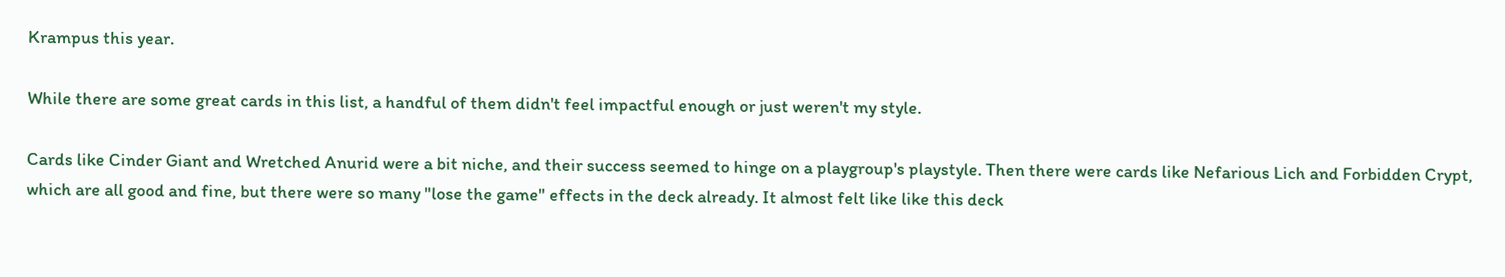Krampus this year.

While there are some great cards in this list, a handful of them didn't feel impactful enough or just weren't my style.

Cards like Cinder Giant and Wretched Anurid were a bit niche, and their success seemed to hinge on a playgroup's playstyle. Then there were cards like Nefarious Lich and Forbidden Crypt, which are all good and fine, but there were so many "lose the game" effects in the deck already. It almost felt like like this deck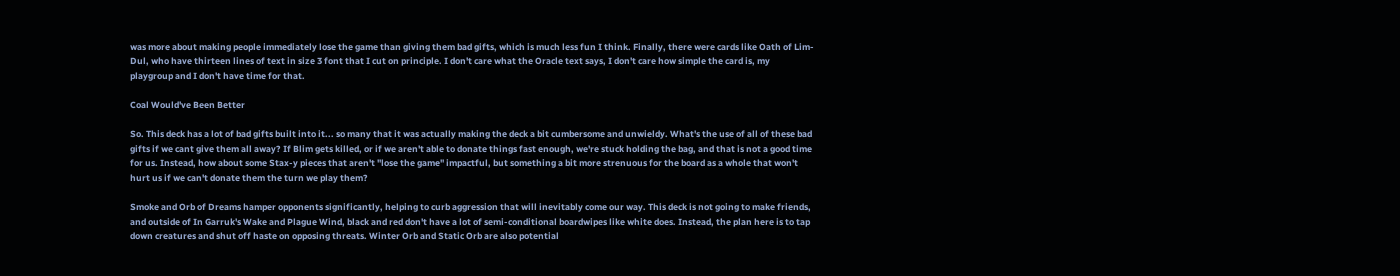was more about making people immediately lose the game than giving them bad gifts, which is much less fun I think. Finally, there were cards like Oath of Lim-Dul, who have thirteen lines of text in size 3 font that I cut on principle. I don't care what the Oracle text says, I don't care how simple the card is, my playgroup and I don't have time for that.

Coal Would've Been Better

So. This deck has a lot of bad gifts built into it... so many that it was actually making the deck a bit cumbersome and unwieldy. What's the use of all of these bad gifts if we cant give them all away? If Blim gets killed, or if we aren't able to donate things fast enough, we're stuck holding the bag, and that is not a good time for us. Instead, how about some Stax-y pieces that aren't "lose the game" impactful, but something a bit more strenuous for the board as a whole that won't hurt us if we can't donate them the turn we play them?

Smoke and Orb of Dreams hamper opponents significantly, helping to curb aggression that will inevitably come our way. This deck is not going to make friends, and outside of In Garruk's Wake and Plague Wind, black and red don't have a lot of semi-conditional boardwipes like white does. Instead, the plan here is to tap down creatures and shut off haste on opposing threats. Winter Orb and Static Orb are also potential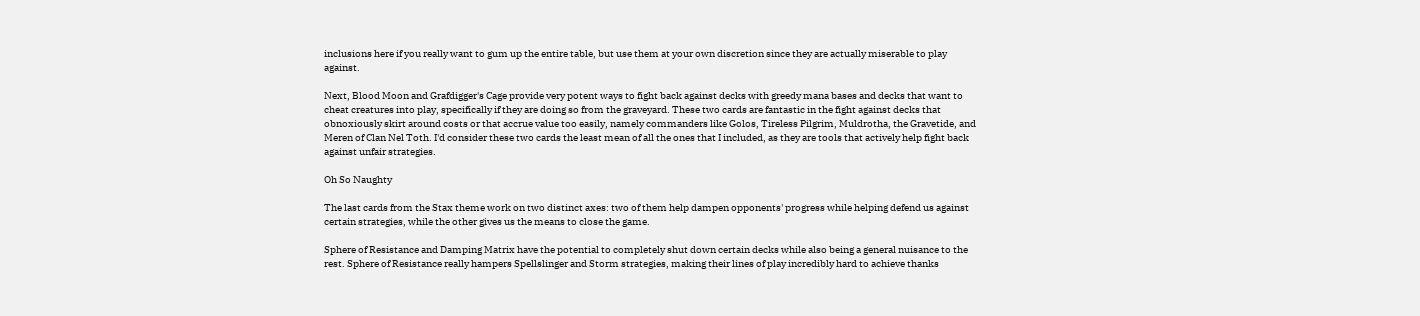inclusions here if you really want to gum up the entire table, but use them at your own discretion since they are actually miserable to play against.

Next, Blood Moon and Grafdigger's Cage provide very potent ways to fight back against decks with greedy mana bases and decks that want to cheat creatures into play, specifically if they are doing so from the graveyard. These two cards are fantastic in the fight against decks that obnoxiously skirt around costs or that accrue value too easily, namely commanders like Golos, Tireless Pilgrim, Muldrotha, the Gravetide, and Meren of Clan Nel Toth. I'd consider these two cards the least mean of all the ones that I included, as they are tools that actively help fight back against unfair strategies.

Oh So Naughty

The last cards from the Stax theme work on two distinct axes: two of them help dampen opponents' progress while helping defend us against certain strategies, while the other gives us the means to close the game.

Sphere of Resistance and Damping Matrix have the potential to completely shut down certain decks while also being a general nuisance to the rest. Sphere of Resistance really hampers Spellslinger and Storm strategies, making their lines of play incredibly hard to achieve thanks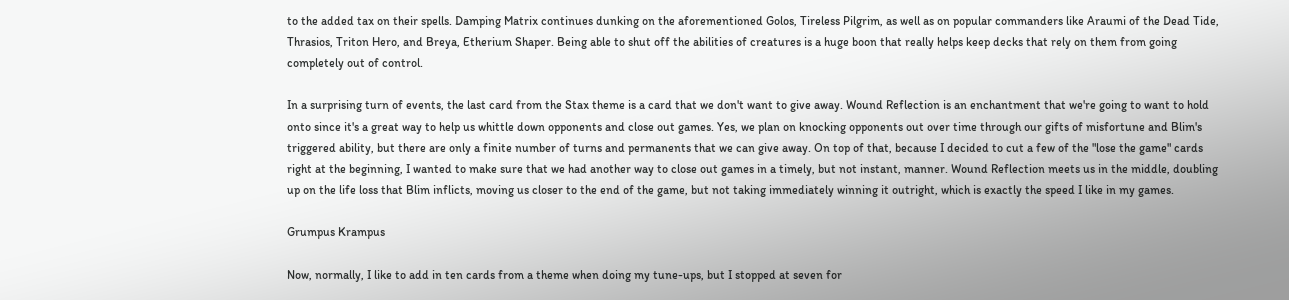to the added tax on their spells. Damping Matrix continues dunking on the aforementioned Golos, Tireless Pilgrim, as well as on popular commanders like Araumi of the Dead Tide, Thrasios, Triton Hero, and Breya, Etherium Shaper. Being able to shut off the abilities of creatures is a huge boon that really helps keep decks that rely on them from going completely out of control.

In a surprising turn of events, the last card from the Stax theme is a card that we don't want to give away. Wound Reflection is an enchantment that we're going to want to hold onto since it's a great way to help us whittle down opponents and close out games. Yes, we plan on knocking opponents out over time through our gifts of misfortune and Blim's triggered ability, but there are only a finite number of turns and permanents that we can give away. On top of that, because I decided to cut a few of the "lose the game" cards right at the beginning, I wanted to make sure that we had another way to close out games in a timely, but not instant, manner. Wound Reflection meets us in the middle, doubling up on the life loss that Blim inflicts, moving us closer to the end of the game, but not taking immediately winning it outright, which is exactly the speed I like in my games.

Grumpus Krampus

Now, normally, I like to add in ten cards from a theme when doing my tune-ups, but I stopped at seven for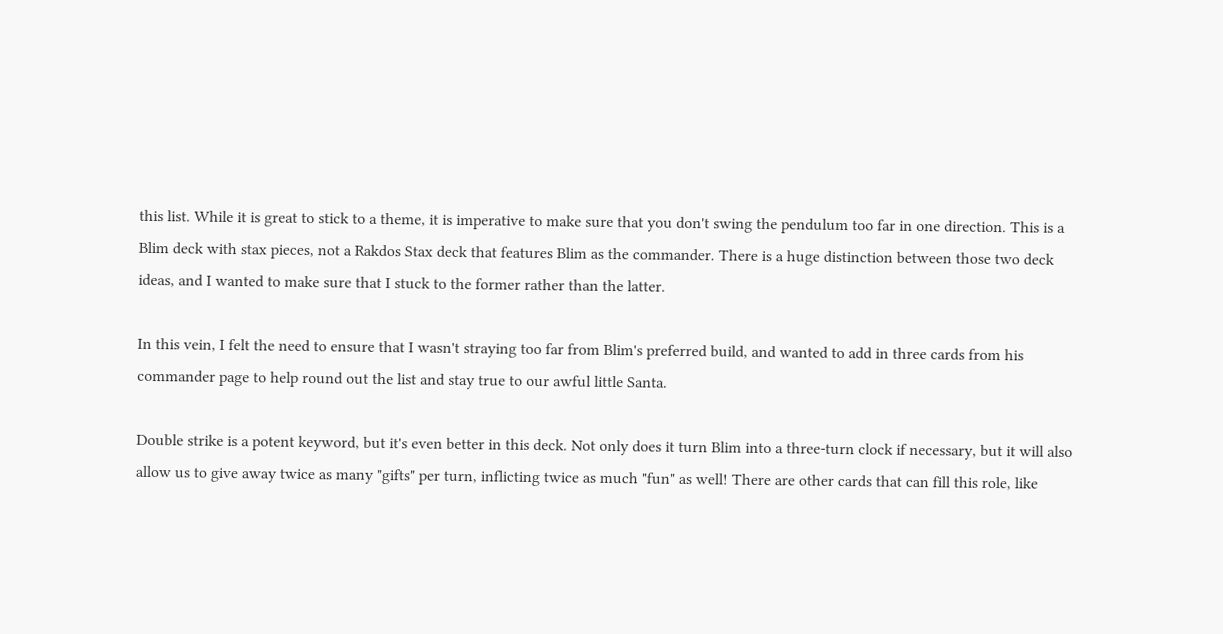this list. While it is great to stick to a theme, it is imperative to make sure that you don't swing the pendulum too far in one direction. This is a Blim deck with stax pieces, not a Rakdos Stax deck that features Blim as the commander. There is a huge distinction between those two deck ideas, and I wanted to make sure that I stuck to the former rather than the latter.

In this vein, I felt the need to ensure that I wasn't straying too far from Blim's preferred build, and wanted to add in three cards from his commander page to help round out the list and stay true to our awful little Santa.

Double strike is a potent keyword, but it's even better in this deck. Not only does it turn Blim into a three-turn clock if necessary, but it will also allow us to give away twice as many "gifts" per turn, inflicting twice as much "fun" as well! There are other cards that can fill this role, like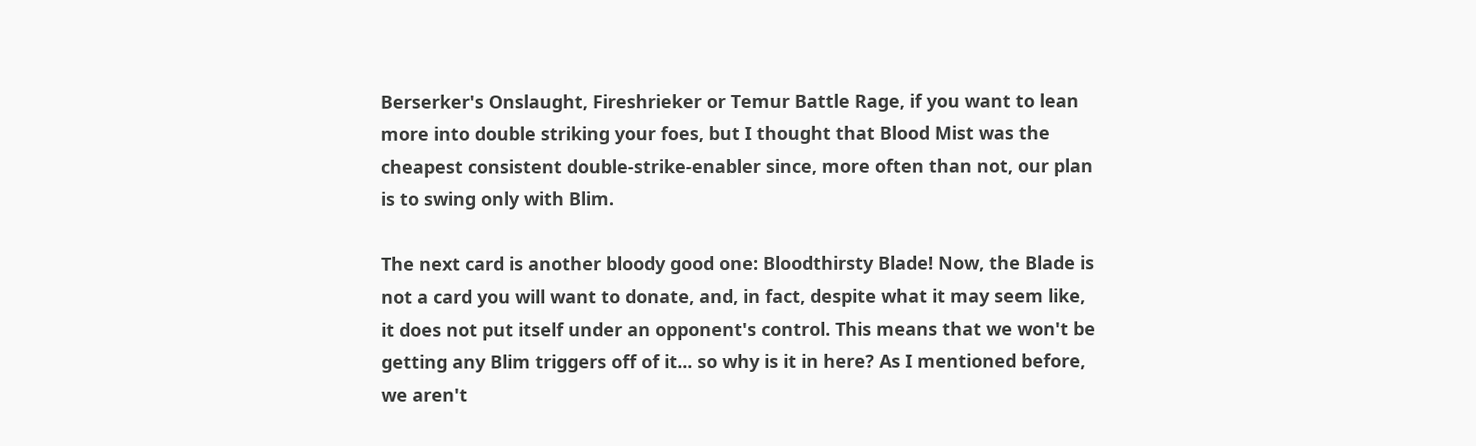Berserker's Onslaught, Fireshrieker or Temur Battle Rage, if you want to lean more into double striking your foes, but I thought that Blood Mist was the cheapest consistent double-strike-enabler since, more often than not, our plan is to swing only with Blim.

The next card is another bloody good one: Bloodthirsty Blade! Now, the Blade is not a card you will want to donate, and, in fact, despite what it may seem like, it does not put itself under an opponent's control. This means that we won't be getting any Blim triggers off of it... so why is it in here? As I mentioned before, we aren't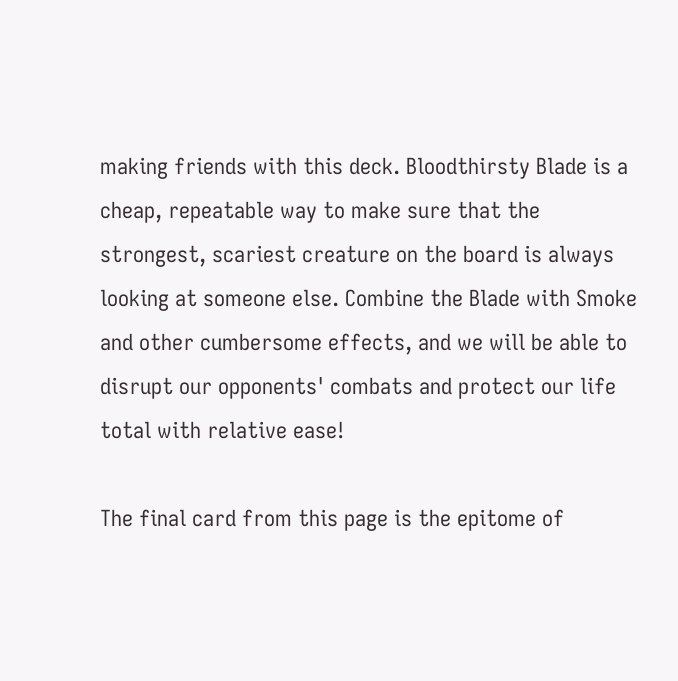making friends with this deck. Bloodthirsty Blade is a cheap, repeatable way to make sure that the strongest, scariest creature on the board is always looking at someone else. Combine the Blade with Smoke and other cumbersome effects, and we will be able to disrupt our opponents' combats and protect our life total with relative ease!

The final card from this page is the epitome of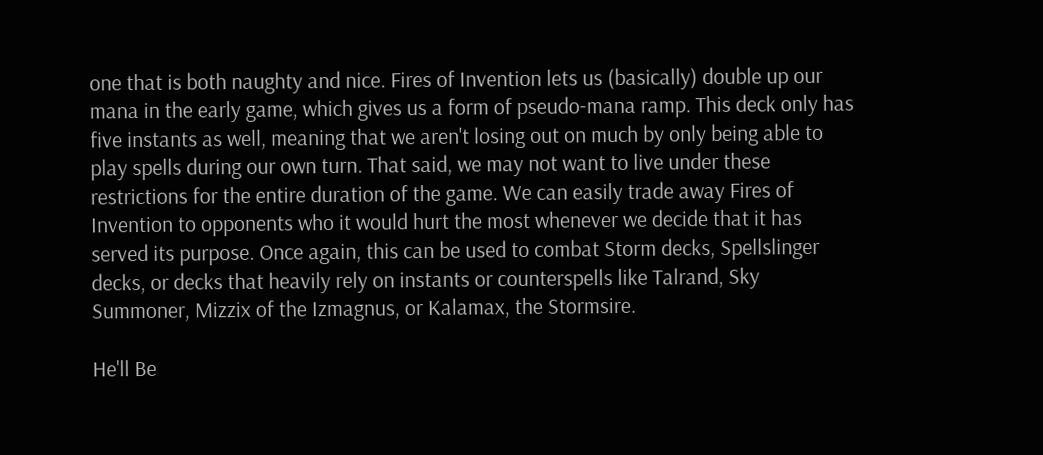one that is both naughty and nice. Fires of Invention lets us (basically) double up our mana in the early game, which gives us a form of pseudo-mana ramp. This deck only has five instants as well, meaning that we aren't losing out on much by only being able to play spells during our own turn. That said, we may not want to live under these restrictions for the entire duration of the game. We can easily trade away Fires of Invention to opponents who it would hurt the most whenever we decide that it has served its purpose. Once again, this can be used to combat Storm decks, Spellslinger decks, or decks that heavily rely on instants or counterspells like Talrand, Sky Summoner, Mizzix of the Izmagnus, or Kalamax, the Stormsire.

He'll Be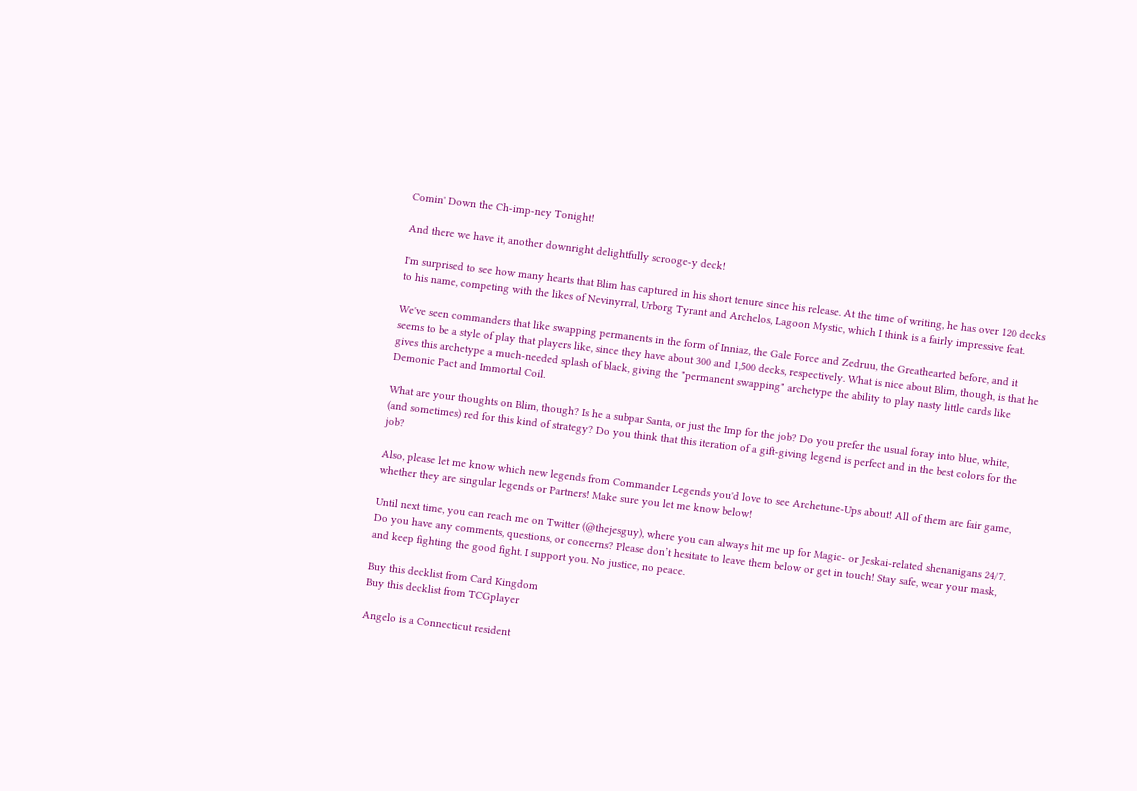Comin' Down the Ch-imp-ney Tonight!

And there we have it, another downright delightfully scrooge-y deck!

I'm surprised to see how many hearts that Blim has captured in his short tenure since his release. At the time of writing, he has over 120 decks to his name, competing with the likes of Nevinyrral, Urborg Tyrant and Archelos, Lagoon Mystic, which I think is a fairly impressive feat.

We've seen commanders that like swapping permanents in the form of Inniaz, the Gale Force and Zedruu, the Greathearted before, and it seems to be a style of play that players like, since they have about 300 and 1,500 decks, respectively. What is nice about Blim, though, is that he gives this archetype a much-needed splash of black, giving the "permanent swapping" archetype the ability to play nasty little cards like Demonic Pact and Immortal Coil.

What are your thoughts on Blim, though? Is he a subpar Santa, or just the Imp for the job? Do you prefer the usual foray into blue, white, (and sometimes) red for this kind of strategy? Do you think that this iteration of a gift-giving legend is perfect and in the best colors for the job?

Also, please let me know which new legends from Commander Legends you'd love to see Archetune-Ups about! All of them are fair game, whether they are singular legends or Partners! Make sure you let me know below!

Until next time, you can reach me on Twitter (@thejesguy), where you can always hit me up for Magic- or Jeskai-related shenanigans 24/7. Do you have any comments, questions, or concerns? Please don’t hesitate to leave them below or get in touch! Stay safe, wear your mask, and keep fighting the good fight. I support you. No justice, no peace.

Buy this decklist from Card Kingdom
Buy this decklist from TCGplayer

Angelo is a Connecticut resident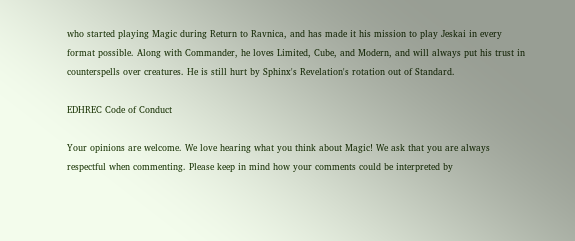who started playing Magic during Return to Ravnica, and has made it his mission to play Jeskai in every format possible. Along with Commander, he loves Limited, Cube, and Modern, and will always put his trust in counterspells over creatures. He is still hurt by Sphinx's Revelation's rotation out of Standard.

EDHREC Code of Conduct

Your opinions are welcome. We love hearing what you think about Magic! We ask that you are always respectful when commenting. Please keep in mind how your comments could be interpreted by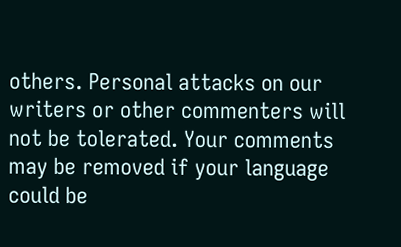others. Personal attacks on our writers or other commenters will not be tolerated. Your comments may be removed if your language could be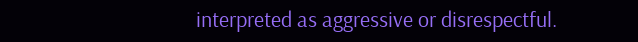interpreted as aggressive or disrespectful.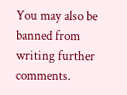You may also be banned from writing further comments.